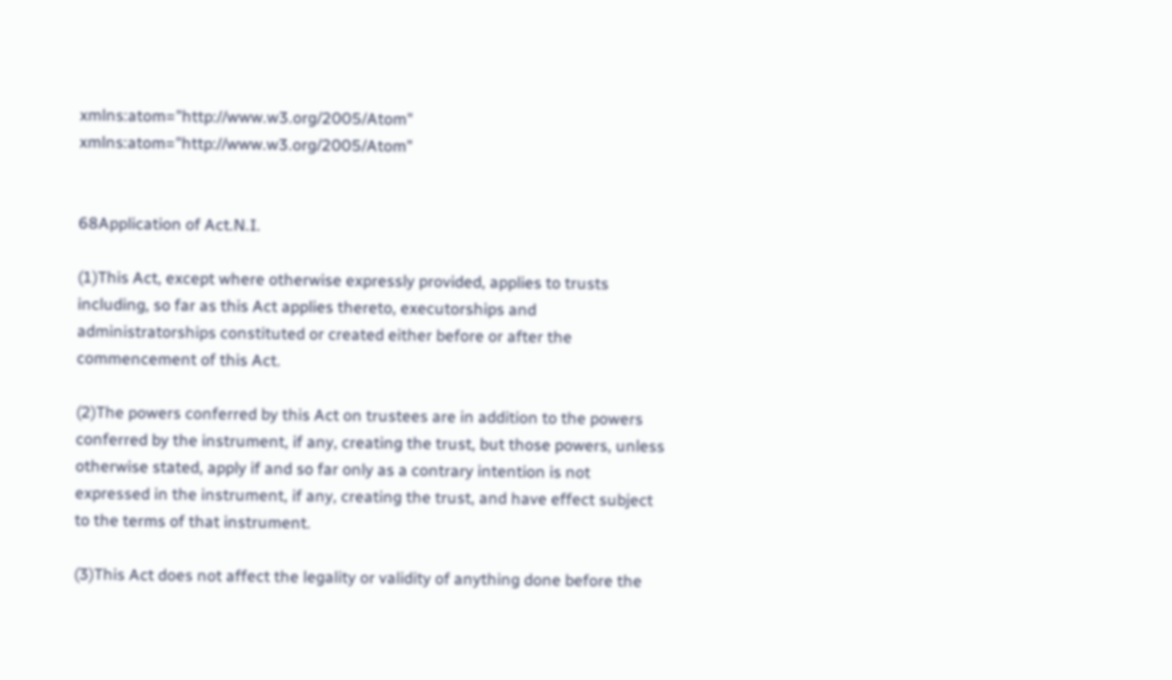xmlns:atom="http://www.w3.org/2005/Atom" xmlns:atom="http://www.w3.org/2005/Atom"


68Application of Act.N.I.

(1)This Act, except where otherwise expressly provided, applies to trusts including, so far as this Act applies thereto, executorships and administratorships constituted or created either before or after the commencement of this Act.

(2)The powers conferred by this Act on trustees are in addition to the powers conferred by the instrument, if any, creating the trust, but those powers, unless otherwise stated, apply if and so far only as a contrary intention is not expressed in the instrument, if any, creating the trust, and have effect subject to the terms of that instrument.

(3)This Act does not affect the legality or validity of anything done before the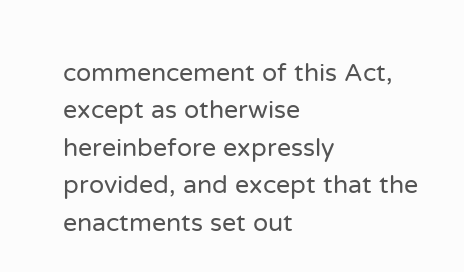commencement of this Act, except as otherwise hereinbefore expressly provided, and except that the enactments set out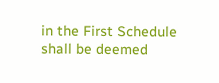in the First Schedule shall be deemed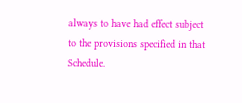always to have had effect subject to the provisions specified in that Schedule.